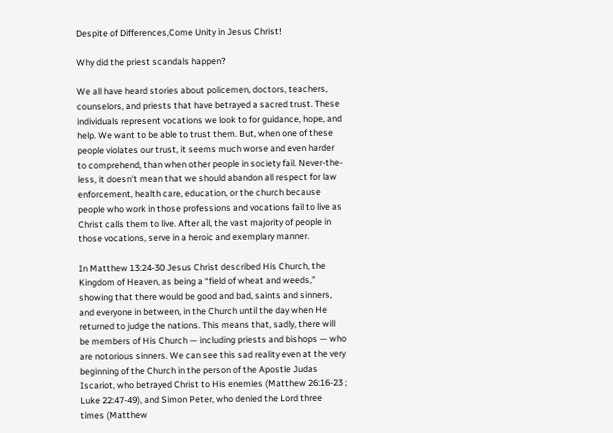Despite of Differences,Come Unity in Jesus Christ!

Why did the priest scandals happen?

We all have heard stories about policemen, doctors, teachers, counselors, and priests that have betrayed a sacred trust. These individuals represent vocations we look to for guidance, hope, and help. We want to be able to trust them. But, when one of these people violates our trust, it seems much worse and even harder to comprehend, than when other people in society fail. Never-the-less, it doesn't mean that we should abandon all respect for law enforcement, health care, education, or the church because people who work in those professions and vocations fail to live as Christ calls them to live. After all, the vast majority of people in those vocations, serve in a heroic and exemplary manner.

In Matthew 13:24-30 Jesus Christ described His Church, the Kingdom of Heaven, as being a “field of wheat and weeds,” showing that there would be good and bad, saints and sinners, and everyone in between, in the Church until the day when He returned to judge the nations. This means that, sadly, there will be members of His Church — including priests and bishops — who are notorious sinners. We can see this sad reality even at the very beginning of the Church in the person of the Apostle Judas Iscariot, who betrayed Christ to His enemies (Matthew 26:16-23 ; Luke 22:47-49), and Simon Peter, who denied the Lord three times (Matthew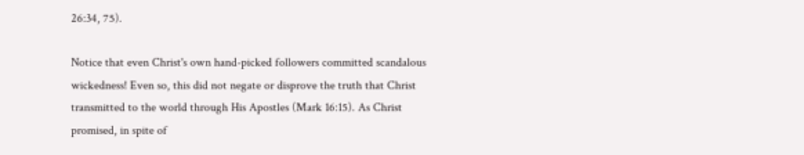26:34, 75).

Notice that even Christ's own hand-picked followers committed scandalous wickedness! Even so, this did not negate or disprove the truth that Christ transmitted to the world through His Apostles (Mark 16:15). As Christ promised, in spite of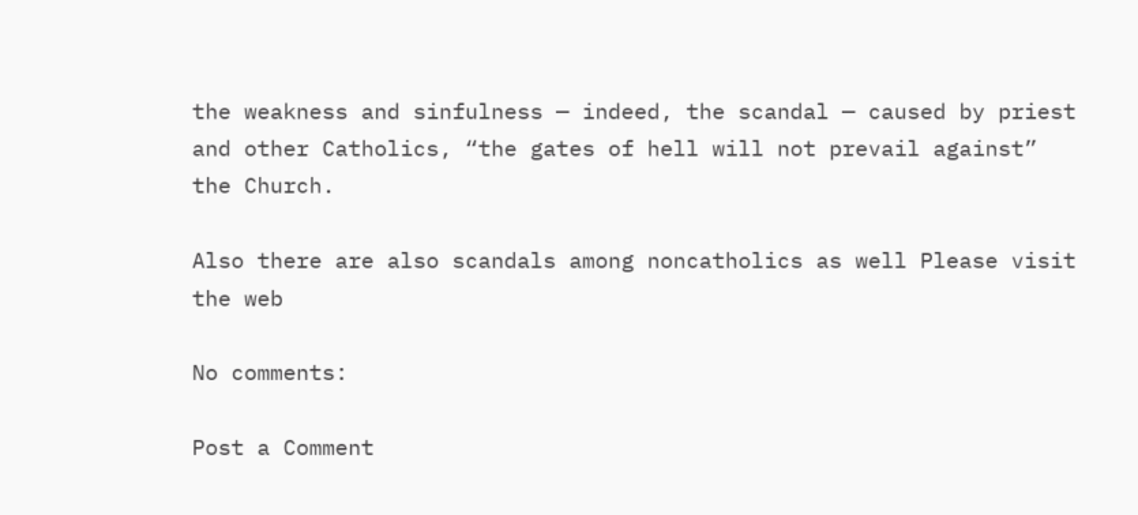the weakness and sinfulness — indeed, the scandal — caused by priest and other Catholics, “the gates of hell will not prevail against” the Church.

Also there are also scandals among noncatholics as well Please visit the web

No comments:

Post a Comment